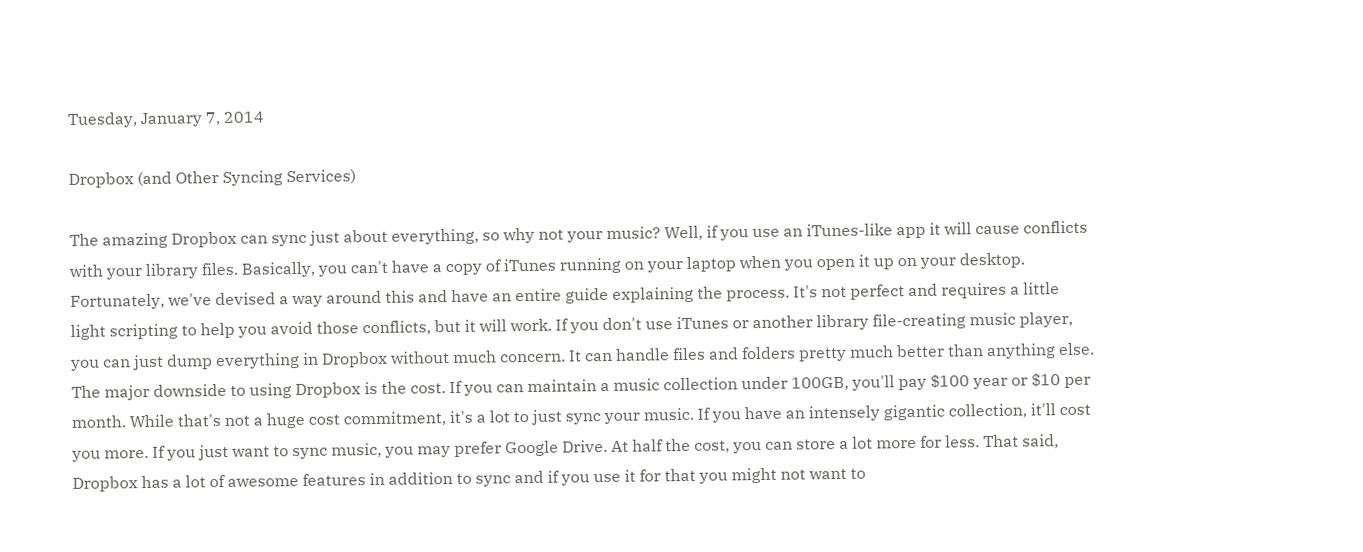Tuesday, January 7, 2014

Dropbox (and Other Syncing Services)

The amazing Dropbox can sync just about everything, so why not your music? Well, if you use an iTunes-like app it will cause conflicts with your library files. Basically, you can't have a copy of iTunes running on your laptop when you open it up on your desktop. Fortunately, we've devised a way around this and have an entire guide explaining the process. It's not perfect and requires a little light scripting to help you avoid those conflicts, but it will work. If you don't use iTunes or another library file-creating music player, you can just dump everything in Dropbox without much concern. It can handle files and folders pretty much better than anything else. The major downside to using Dropbox is the cost. If you can maintain a music collection under 100GB, you'll pay $100 year or $10 per month. While that's not a huge cost commitment, it's a lot to just sync your music. If you have an intensely gigantic collection, it'll cost you more. If you just want to sync music, you may prefer Google Drive. At half the cost, you can store a lot more for less. That said, Dropbox has a lot of awesome features in addition to sync and if you use it for that you might not want to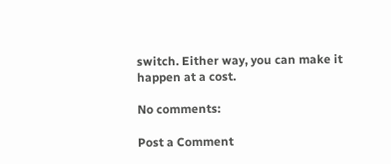switch. Either way, you can make it happen at a cost.

No comments:

Post a Comment